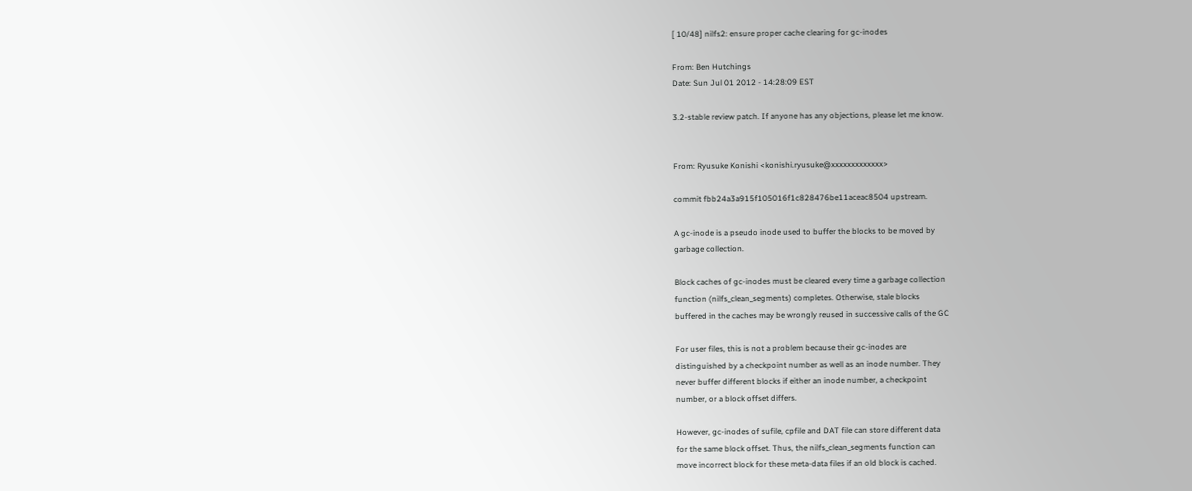[ 10/48] nilfs2: ensure proper cache clearing for gc-inodes

From: Ben Hutchings
Date: Sun Jul 01 2012 - 14:28:09 EST

3.2-stable review patch. If anyone has any objections, please let me know.


From: Ryusuke Konishi <konishi.ryusuke@xxxxxxxxxxxxx>

commit fbb24a3a915f105016f1c828476be11aceac8504 upstream.

A gc-inode is a pseudo inode used to buffer the blocks to be moved by
garbage collection.

Block caches of gc-inodes must be cleared every time a garbage collection
function (nilfs_clean_segments) completes. Otherwise, stale blocks
buffered in the caches may be wrongly reused in successive calls of the GC

For user files, this is not a problem because their gc-inodes are
distinguished by a checkpoint number as well as an inode number. They
never buffer different blocks if either an inode number, a checkpoint
number, or a block offset differs.

However, gc-inodes of sufile, cpfile and DAT file can store different data
for the same block offset. Thus, the nilfs_clean_segments function can
move incorrect block for these meta-data files if an old block is cached.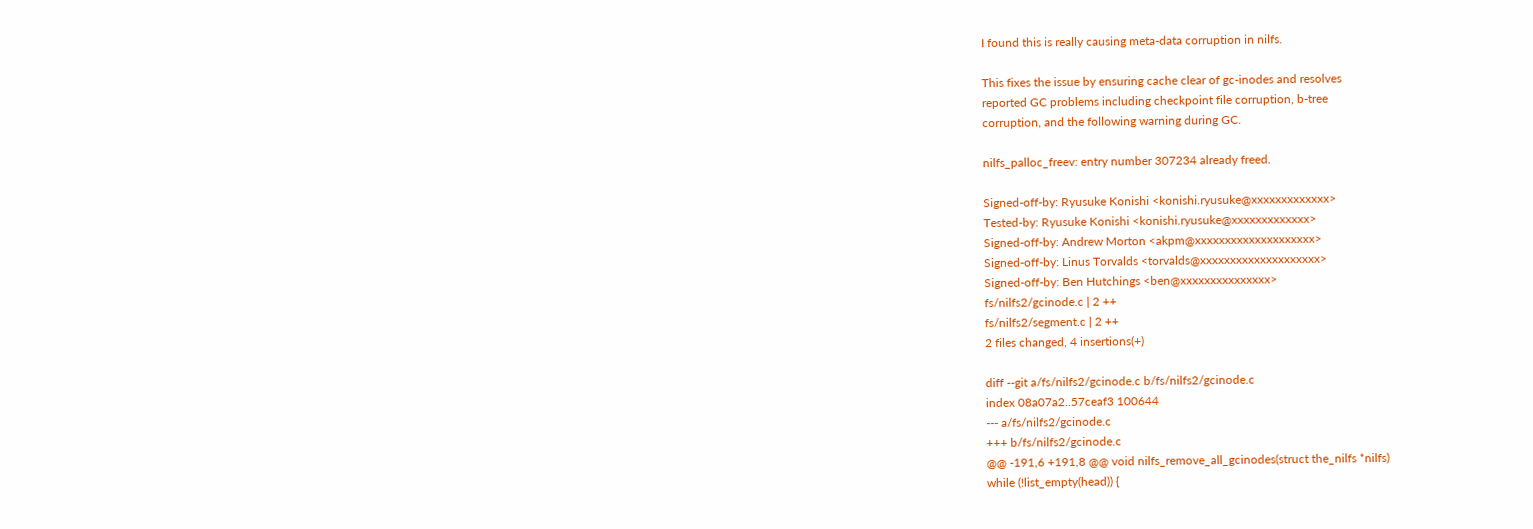I found this is really causing meta-data corruption in nilfs.

This fixes the issue by ensuring cache clear of gc-inodes and resolves
reported GC problems including checkpoint file corruption, b-tree
corruption, and the following warning during GC.

nilfs_palloc_freev: entry number 307234 already freed.

Signed-off-by: Ryusuke Konishi <konishi.ryusuke@xxxxxxxxxxxxx>
Tested-by: Ryusuke Konishi <konishi.ryusuke@xxxxxxxxxxxxx>
Signed-off-by: Andrew Morton <akpm@xxxxxxxxxxxxxxxxxxxx>
Signed-off-by: Linus Torvalds <torvalds@xxxxxxxxxxxxxxxxxxxx>
Signed-off-by: Ben Hutchings <ben@xxxxxxxxxxxxxxx>
fs/nilfs2/gcinode.c | 2 ++
fs/nilfs2/segment.c | 2 ++
2 files changed, 4 insertions(+)

diff --git a/fs/nilfs2/gcinode.c b/fs/nilfs2/gcinode.c
index 08a07a2..57ceaf3 100644
--- a/fs/nilfs2/gcinode.c
+++ b/fs/nilfs2/gcinode.c
@@ -191,6 +191,8 @@ void nilfs_remove_all_gcinodes(struct the_nilfs *nilfs)
while (!list_empty(head)) {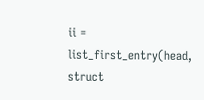ii = list_first_entry(head, struct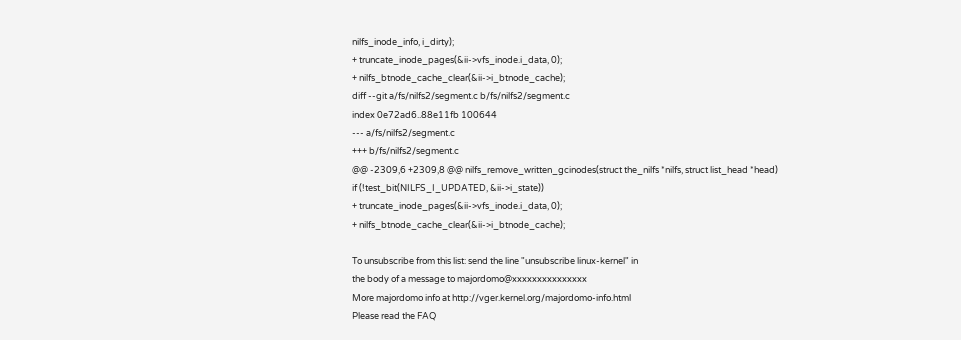nilfs_inode_info, i_dirty);
+ truncate_inode_pages(&ii->vfs_inode.i_data, 0);
+ nilfs_btnode_cache_clear(&ii->i_btnode_cache);
diff --git a/fs/nilfs2/segment.c b/fs/nilfs2/segment.c
index 0e72ad6..88e11fb 100644
--- a/fs/nilfs2/segment.c
+++ b/fs/nilfs2/segment.c
@@ -2309,6 +2309,8 @@ nilfs_remove_written_gcinodes(struct the_nilfs *nilfs, struct list_head *head)
if (!test_bit(NILFS_I_UPDATED, &ii->i_state))
+ truncate_inode_pages(&ii->vfs_inode.i_data, 0);
+ nilfs_btnode_cache_clear(&ii->i_btnode_cache);

To unsubscribe from this list: send the line "unsubscribe linux-kernel" in
the body of a message to majordomo@xxxxxxxxxxxxxxx
More majordomo info at http://vger.kernel.org/majordomo-info.html
Please read the FAQ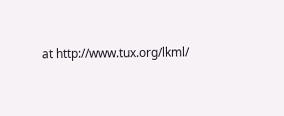at http://www.tux.org/lkml/